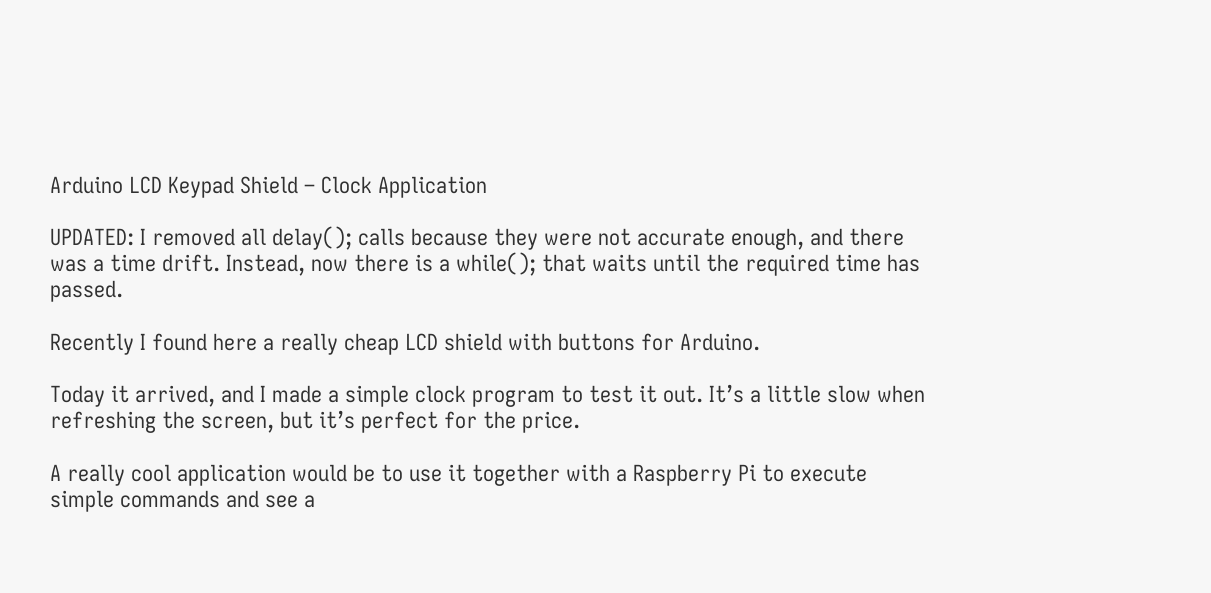Arduino LCD Keypad Shield – Clock Application

UPDATED: I removed all delay(); calls because they were not accurate enough, and there was a time drift. Instead, now there is a while(); that waits until the required time has passed.

Recently I found here a really cheap LCD shield with buttons for Arduino.

Today it arrived, and I made a simple clock program to test it out. It’s a little slow when refreshing the screen, but it’s perfect for the price.

A really cool application would be to use it together with a Raspberry Pi to execute simple commands and see a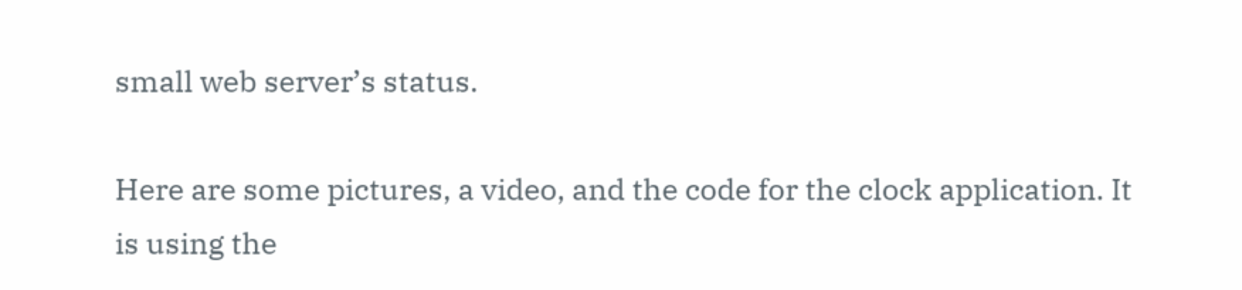small web server’s status.

Here are some pictures, a video, and the code for the clock application. It is using the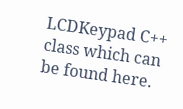LCDKeypad C++ class which can be found here.